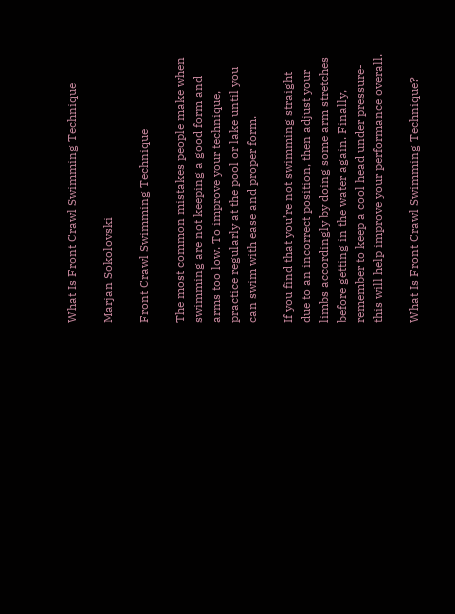What Is Front Crawl Swimming Technique

Marjan Sokolovski

Front Crawl Swimming Technique

The most common mistakes people make when swimming are not keeping a good form and arms too low. To improve your technique, practice regularly at the pool or lake until you can swim with ease and proper form.

If you find that you’re not swimming straight due to an incorrect position, then adjust your limbs accordingly by doing some arm stretches before getting in the water again. Finally, remember to keep a cool head under pressure- this will help improve your performance overall.

What Is Front Crawl Swimming Technique?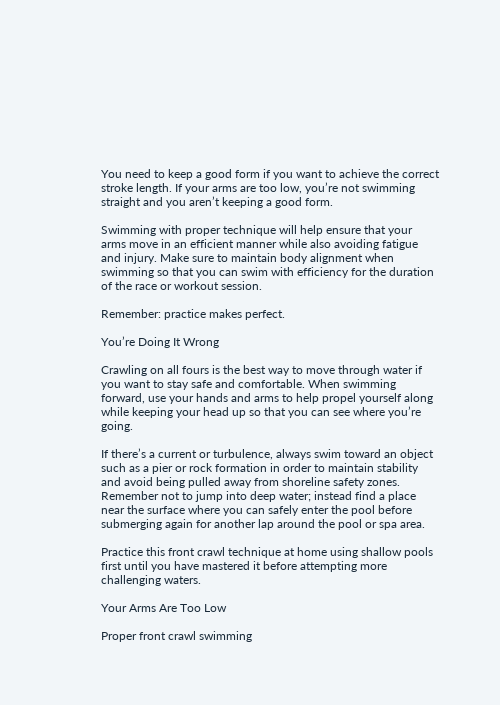You need to keep a good form if you want to achieve the correct stroke length. If your arms are too low, you’re not swimming straight and you aren’t keeping a good form.

Swimming with proper technique will help ensure that your arms move in an efficient manner while also avoiding fatigue and injury. Make sure to maintain body alignment when swimming so that you can swim with efficiency for the duration of the race or workout session.

Remember: practice makes perfect.

You’re Doing It Wrong

Crawling on all fours is the best way to move through water if you want to stay safe and comfortable. When swimming forward, use your hands and arms to help propel yourself along while keeping your head up so that you can see where you’re going.

If there’s a current or turbulence, always swim toward an object such as a pier or rock formation in order to maintain stability and avoid being pulled away from shoreline safety zones. Remember not to jump into deep water; instead find a place near the surface where you can safely enter the pool before submerging again for another lap around the pool or spa area.

Practice this front crawl technique at home using shallow pools first until you have mastered it before attempting more challenging waters.

Your Arms Are Too Low

Proper front crawl swimming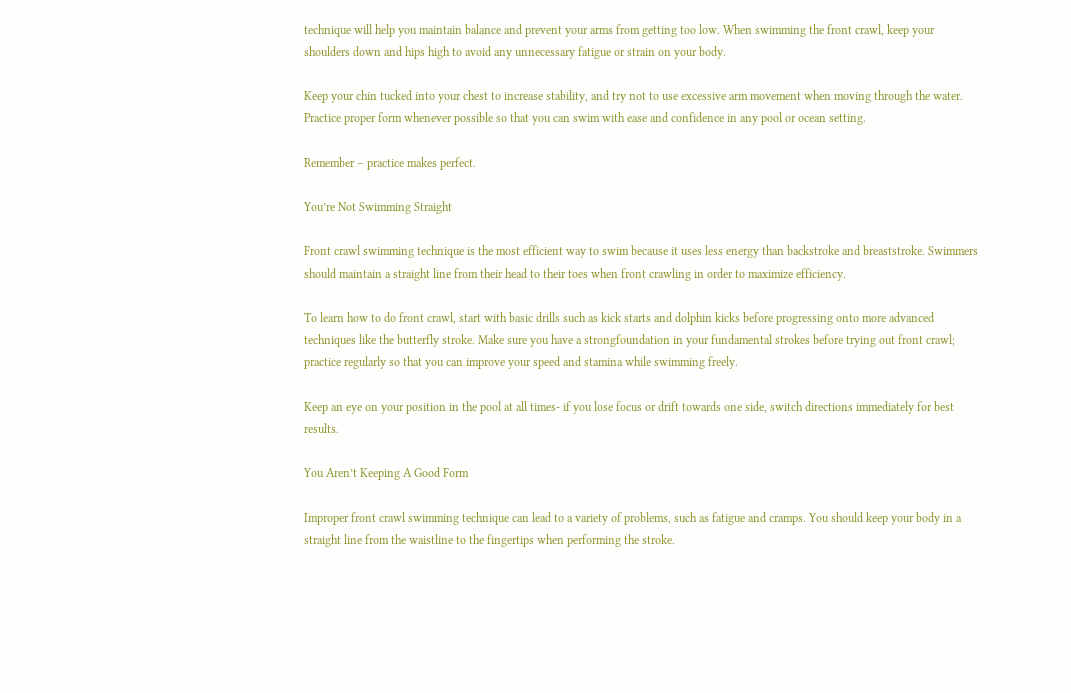technique will help you maintain balance and prevent your arms from getting too low. When swimming the front crawl, keep your shoulders down and hips high to avoid any unnecessary fatigue or strain on your body.

Keep your chin tucked into your chest to increase stability, and try not to use excessive arm movement when moving through the water. Practice proper form whenever possible so that you can swim with ease and confidence in any pool or ocean setting.

Remember – practice makes perfect.

You’re Not Swimming Straight

Front crawl swimming technique is the most efficient way to swim because it uses less energy than backstroke and breaststroke. Swimmers should maintain a straight line from their head to their toes when front crawling in order to maximize efficiency.

To learn how to do front crawl, start with basic drills such as kick starts and dolphin kicks before progressing onto more advanced techniques like the butterfly stroke. Make sure you have a strongfoundation in your fundamental strokes before trying out front crawl; practice regularly so that you can improve your speed and stamina while swimming freely.

Keep an eye on your position in the pool at all times- if you lose focus or drift towards one side, switch directions immediately for best results.

You Aren’t Keeping A Good Form

Improper front crawl swimming technique can lead to a variety of problems, such as fatigue and cramps. You should keep your body in a straight line from the waistline to the fingertips when performing the stroke.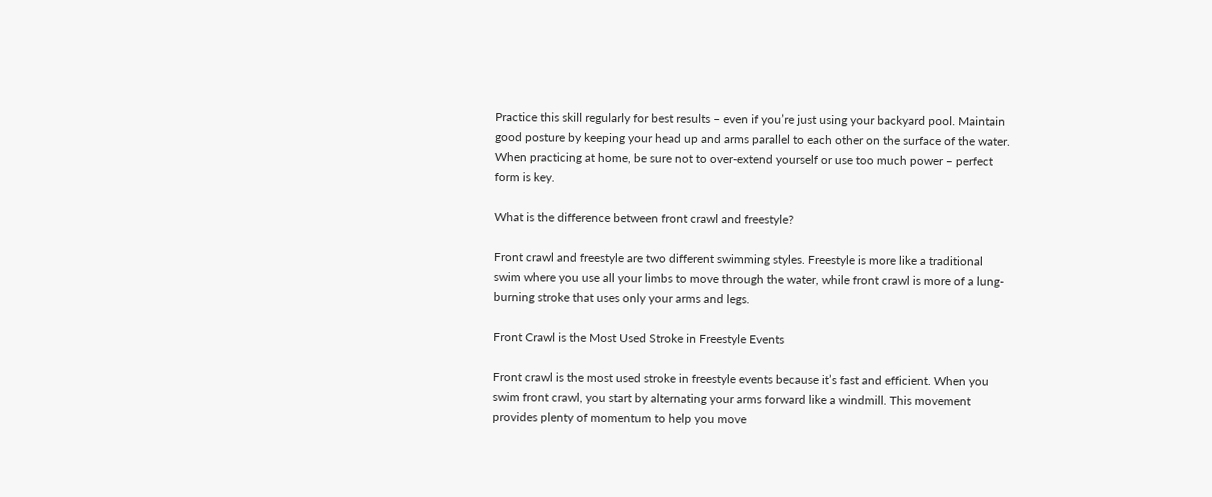Practice this skill regularly for best results – even if you’re just using your backyard pool. Maintain good posture by keeping your head up and arms parallel to each other on the surface of the water. When practicing at home, be sure not to over-extend yourself or use too much power – perfect form is key.

What is the difference between front crawl and freestyle?

Front crawl and freestyle are two different swimming styles. Freestyle is more like a traditional swim where you use all your limbs to move through the water, while front crawl is more of a lung-burning stroke that uses only your arms and legs.

Front Crawl is the Most Used Stroke in Freestyle Events

Front crawl is the most used stroke in freestyle events because it’s fast and efficient. When you swim front crawl, you start by alternating your arms forward like a windmill. This movement provides plenty of momentum to help you move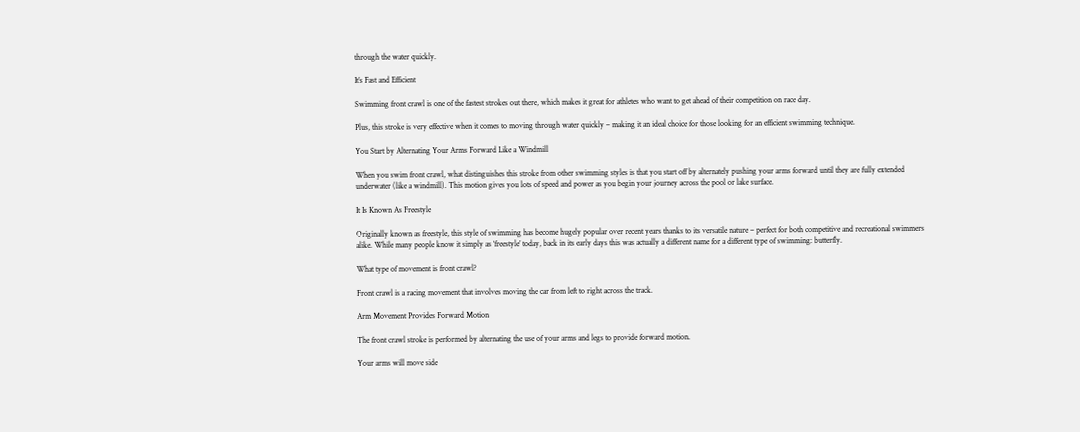through the water quickly.

It’s Fast and Efficient

Swimming front crawl is one of the fastest strokes out there, which makes it great for athletes who want to get ahead of their competition on race day.

Plus, this stroke is very effective when it comes to moving through water quickly – making it an ideal choice for those looking for an efficient swimming technique.

You Start by Alternating Your Arms Forward Like a Windmill

When you swim front crawl, what distinguishes this stroke from other swimming styles is that you start off by alternately pushing your arms forward until they are fully extended underwater (like a windmill). This motion gives you lots of speed and power as you begin your journey across the pool or lake surface.

It Is Known As Freestyle

Originally known as freestyle, this style of swimming has become hugely popular over recent years thanks to its versatile nature – perfect for both competitive and recreational swimmers alike. While many people know it simply as ‘freestyle’ today, back in its early days this was actually a different name for a different type of swimming: butterfly.

What type of movement is front crawl?

Front crawl is a racing movement that involves moving the car from left to right across the track.

Arm Movement Provides Forward Motion

The front crawl stroke is performed by alternating the use of your arms and legs to provide forward motion.

Your arms will move side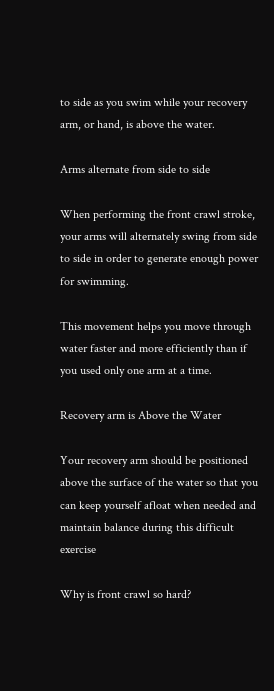to side as you swim while your recovery arm, or hand, is above the water.

Arms alternate from side to side

When performing the front crawl stroke, your arms will alternately swing from side to side in order to generate enough power for swimming.

This movement helps you move through water faster and more efficiently than if you used only one arm at a time.

Recovery arm is Above the Water

Your recovery arm should be positioned above the surface of the water so that you can keep yourself afloat when needed and maintain balance during this difficult exercise

Why is front crawl so hard?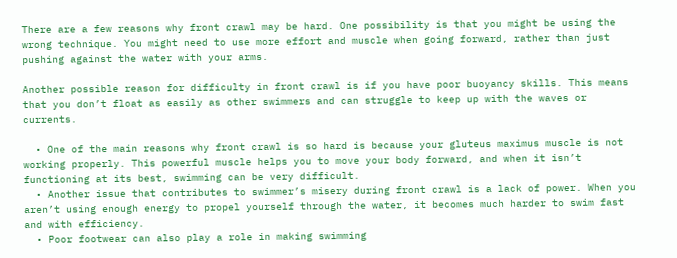There are a few reasons why front crawl may be hard. One possibility is that you might be using the wrong technique. You might need to use more effort and muscle when going forward, rather than just pushing against the water with your arms.

Another possible reason for difficulty in front crawl is if you have poor buoyancy skills. This means that you don’t float as easily as other swimmers and can struggle to keep up with the waves or currents.

  • One of the main reasons why front crawl is so hard is because your gluteus maximus muscle is not working properly. This powerful muscle helps you to move your body forward, and when it isn’t functioning at its best, swimming can be very difficult.
  • Another issue that contributes to swimmer’s misery during front crawl is a lack of power. When you aren’t using enough energy to propel yourself through the water, it becomes much harder to swim fast and with efficiency.
  • Poor footwear can also play a role in making swimming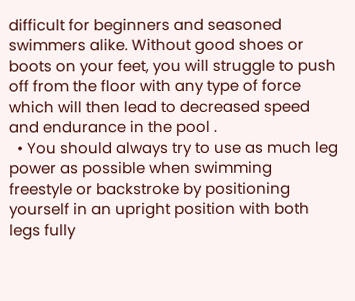difficult for beginners and seasoned swimmers alike. Without good shoes or boots on your feet, you will struggle to push off from the floor with any type of force which will then lead to decreased speed and endurance in the pool .
  • You should always try to use as much leg power as possible when swimming freestyle or backstroke by positioning yourself in an upright position with both legs fully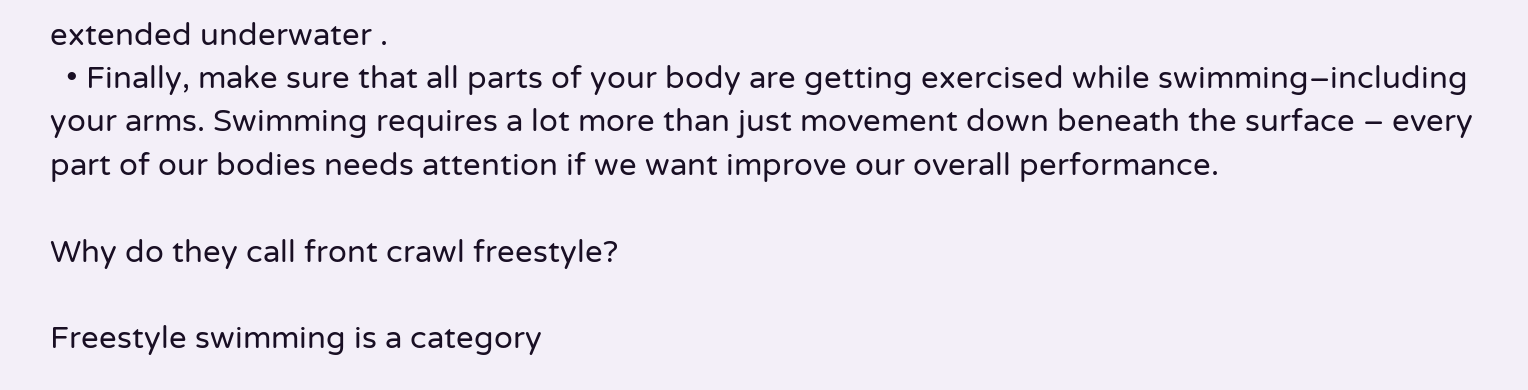extended underwater .
  • Finally, make sure that all parts of your body are getting exercised while swimming–including your arms. Swimming requires a lot more than just movement down beneath the surface – every part of our bodies needs attention if we want improve our overall performance.

Why do they call front crawl freestyle?

Freestyle swimming is a category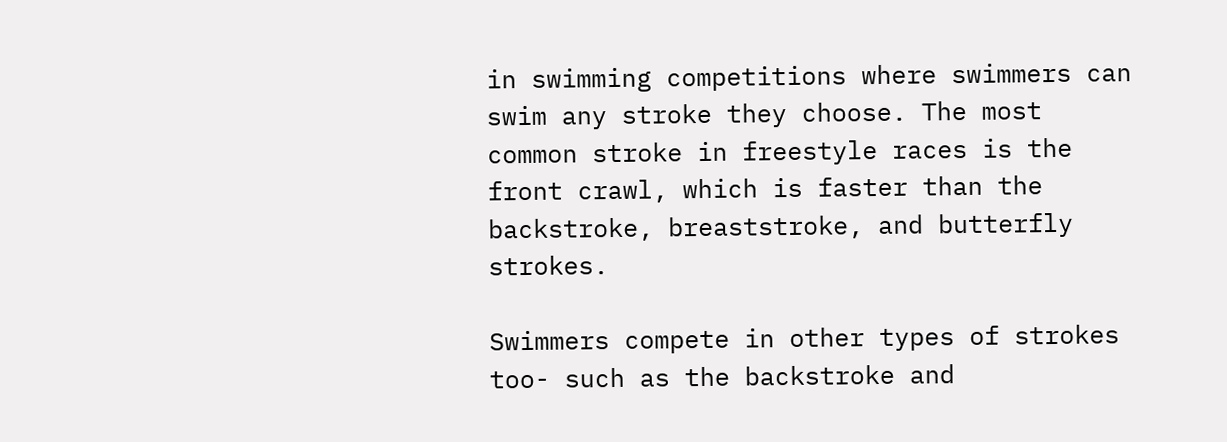in swimming competitions where swimmers can swim any stroke they choose. The most common stroke in freestyle races is the front crawl, which is faster than the backstroke, breaststroke, and butterfly strokes.

Swimmers compete in other types of strokes too- such as the backstroke and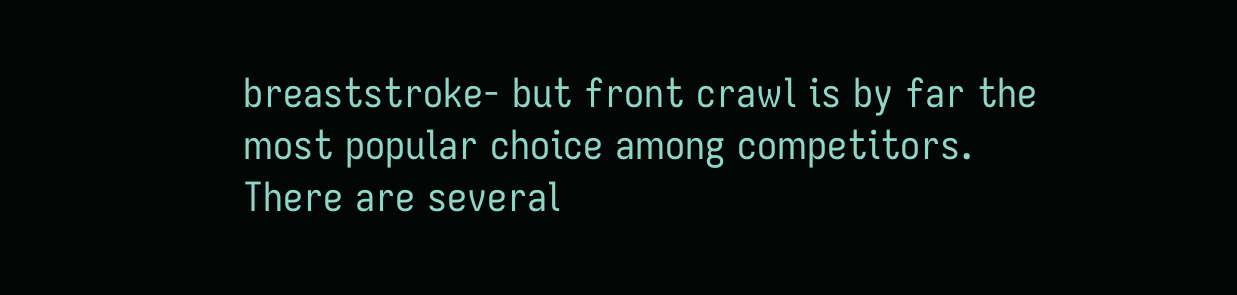breaststroke- but front crawl is by far the most popular choice among competitors. There are several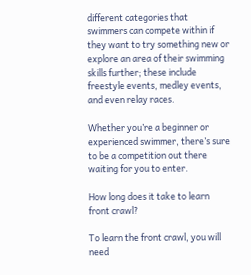different categories that swimmers can compete within if they want to try something new or explore an area of their swimming skills further; these include freestyle events, medley events, and even relay races.

Whether you’re a beginner or experienced swimmer, there’s sure to be a competition out there waiting for you to enter.

How long does it take to learn front crawl?

To learn the front crawl, you will need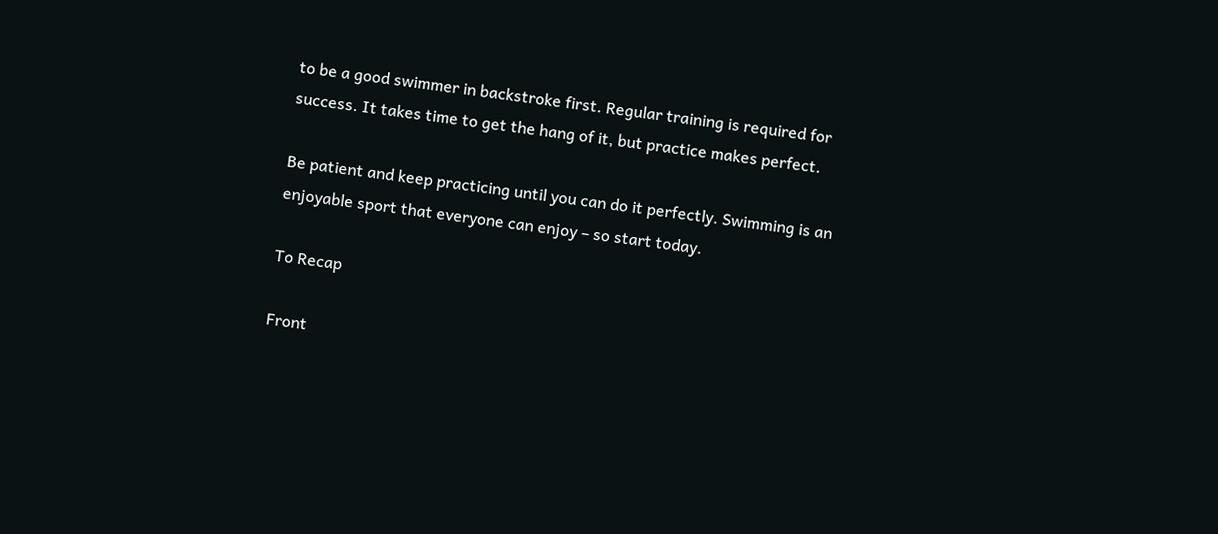to be a good swimmer in backstroke first. Regular training is required for success. It takes time to get the hang of it, but practice makes perfect.

Be patient and keep practicing until you can do it perfectly. Swimming is an enjoyable sport that everyone can enjoy – so start today.

To Recap

Front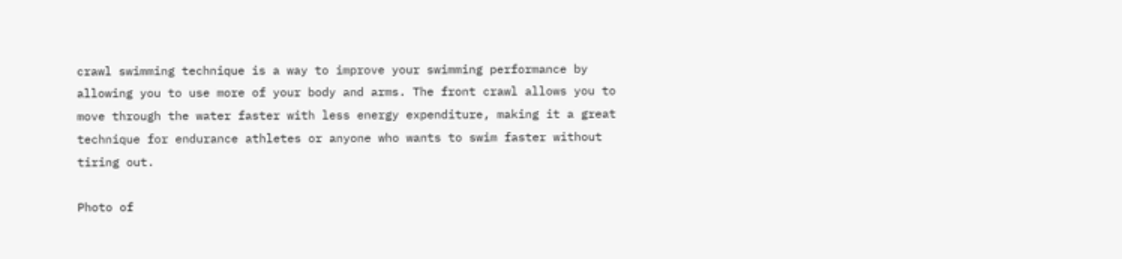crawl swimming technique is a way to improve your swimming performance by allowing you to use more of your body and arms. The front crawl allows you to move through the water faster with less energy expenditure, making it a great technique for endurance athletes or anyone who wants to swim faster without tiring out.

Photo of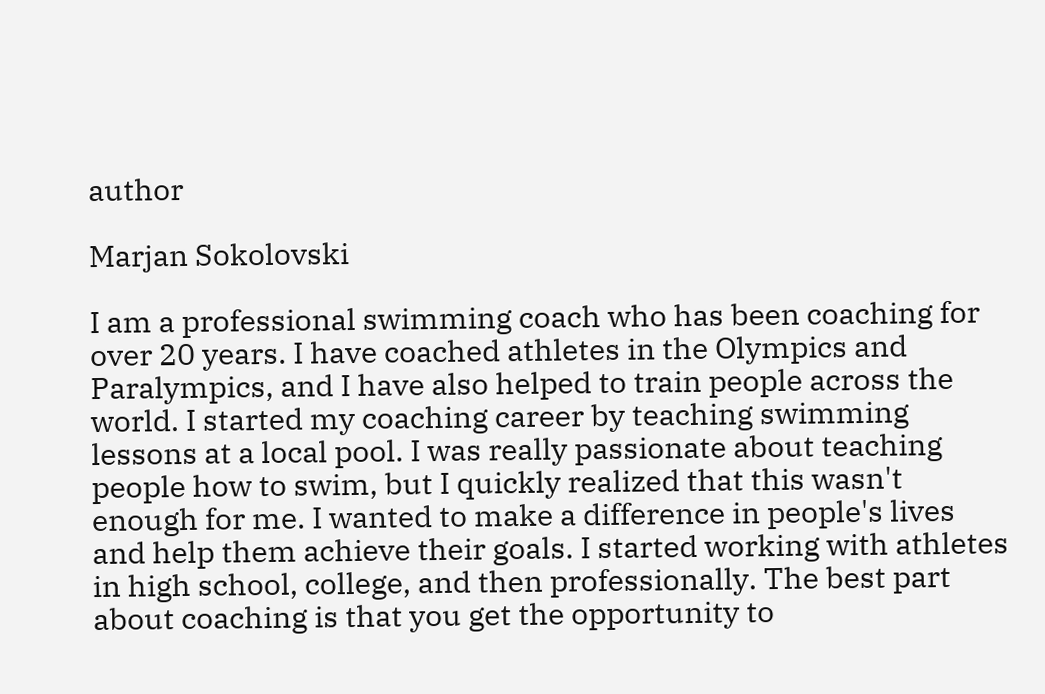author

Marjan Sokolovski

I am a professional swimming coach who has been coaching for over 20 years. I have coached athletes in the Olympics and Paralympics, and I have also helped to train people across the world. I started my coaching career by teaching swimming lessons at a local pool. I was really passionate about teaching people how to swim, but I quickly realized that this wasn't enough for me. I wanted to make a difference in people's lives and help them achieve their goals. I started working with athletes in high school, college, and then professionally. The best part about coaching is that you get the opportunity to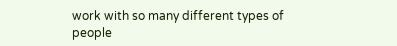work with so many different types of people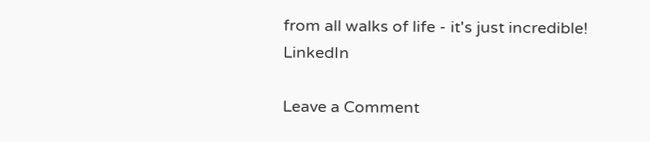from all walks of life - it's just incredible! LinkedIn

Leave a Comment